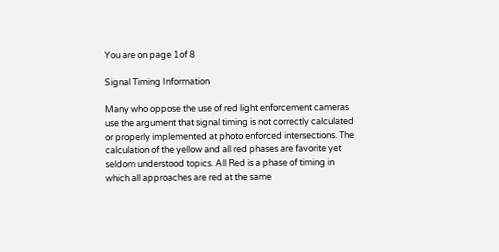You are on page 1of 8

Signal Timing Information

Many who oppose the use of red light enforcement cameras use the argument that signal timing is not correctly calculated or properly implemented at photo enforced intersections. The calculation of the yellow and all red phases are favorite yet seldom understood topics. All Red is a phase of timing in which all approaches are red at the same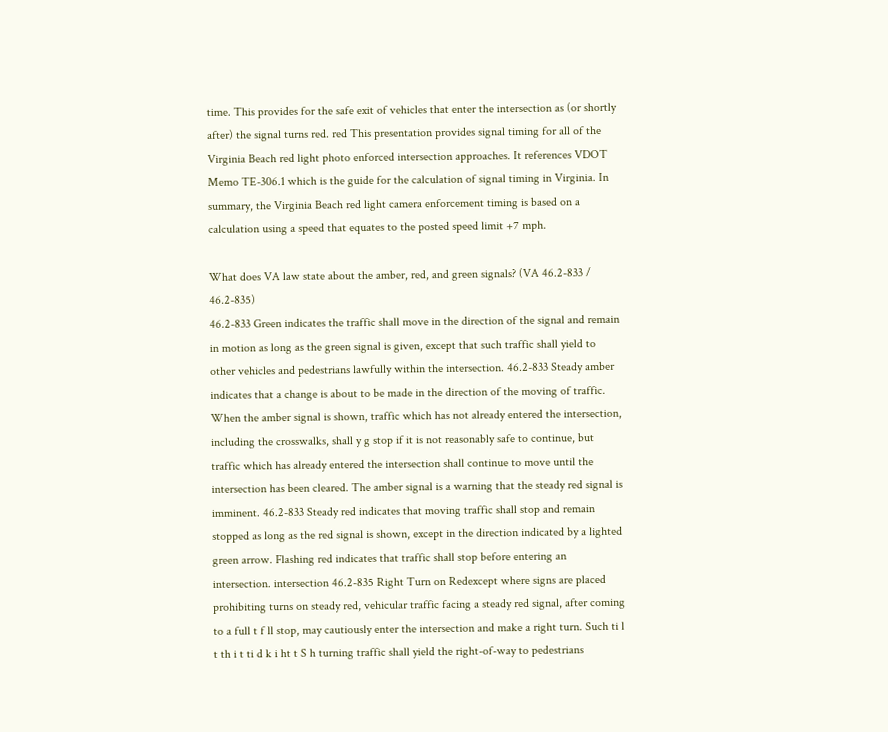time. This provides for the safe exit of vehicles that enter the intersection as (or shortly after) the signal turns red. red This presentation provides signal timing for all of the Virginia Beach red light photo enforced intersection approaches. It references VDOT Memo TE-306.1 which is the guide for the calculation of signal timing in Virginia. In summary, the Virginia Beach red light camera enforcement timing is based on a calculation using a speed that equates to the posted speed limit +7 mph.

What does VA law state about the amber, red, and green signals? (VA 46.2-833 / 46.2-835)
46.2-833 Green indicates the traffic shall move in the direction of the signal and remain in motion as long as the green signal is given, except that such traffic shall yield to other vehicles and pedestrians lawfully within the intersection. 46.2-833 Steady amber indicates that a change is about to be made in the direction of the moving of traffic. When the amber signal is shown, traffic which has not already entered the intersection, including the crosswalks, shall y g stop if it is not reasonably safe to continue, but traffic which has already entered the intersection shall continue to move until the intersection has been cleared. The amber signal is a warning that the steady red signal is imminent. 46.2-833 Steady red indicates that moving traffic shall stop and remain stopped as long as the red signal is shown, except in the direction indicated by a lighted green arrow. Flashing red indicates that traffic shall stop before entering an intersection. intersection 46.2-835 Right Turn on Redexcept where signs are placed prohibiting turns on steady red, vehicular traffic facing a steady red signal, after coming to a full t f ll stop, may cautiously enter the intersection and make a right turn. Such ti l t th i t ti d k i ht t S h turning traffic shall yield the right-of-way to pedestrians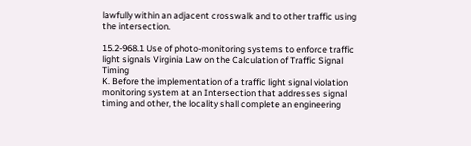lawfully within an adjacent crosswalk and to other traffic using the intersection.

15.2-968.1 Use of photo-monitoring systems to enforce traffic light signals Virginia Law on the Calculation of Traffic Signal Timing
K. Before the implementation of a traffic light signal violation monitoring system at an Intersection that addresses signal timing and other, the locality shall complete an engineering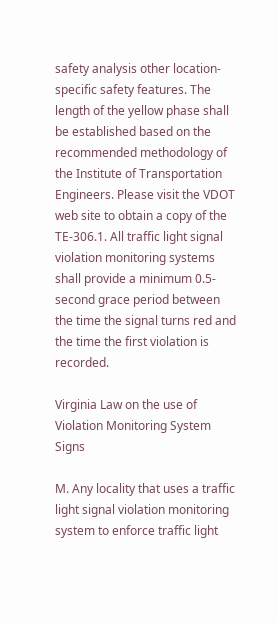safety analysis other location-specific safety features. The length of the yellow phase shall be established based on the recommended methodology of the Institute of Transportation Engineers. Please visit the VDOT web site to obtain a copy of the TE-306.1. All traffic light signal violation monitoring systems shall provide a minimum 0.5-second grace period between the time the signal turns red and the time the first violation is recorded.

Virginia Law on the use of Violation Monitoring System Signs

M. Any locality that uses a traffic light signal violation monitoring system to enforce traffic light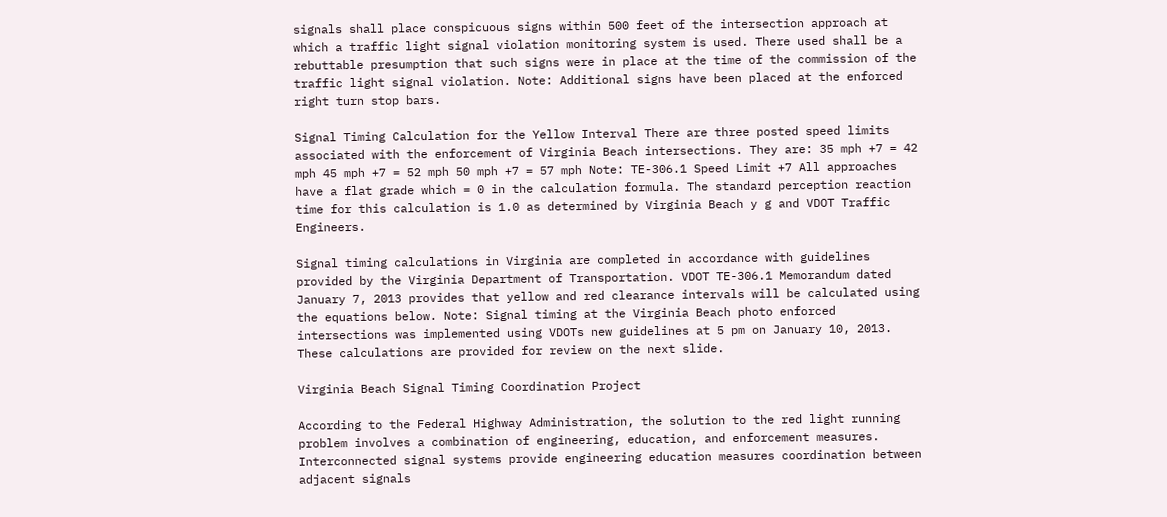signals shall place conspicuous signs within 500 feet of the intersection approach at which a traffic light signal violation monitoring system is used. There used shall be a rebuttable presumption that such signs were in place at the time of the commission of the traffic light signal violation. Note: Additional signs have been placed at the enforced right turn stop bars.

Signal Timing Calculation for the Yellow Interval There are three posted speed limits associated with the enforcement of Virginia Beach intersections. They are: 35 mph +7 = 42 mph 45 mph +7 = 52 mph 50 mph +7 = 57 mph Note: TE-306.1 Speed Limit +7 All approaches have a flat grade which = 0 in the calculation formula. The standard perception reaction time for this calculation is 1.0 as determined by Virginia Beach y g and VDOT Traffic Engineers.

Signal timing calculations in Virginia are completed in accordance with guidelines provided by the Virginia Department of Transportation. VDOT TE-306.1 Memorandum dated January 7, 2013 provides that yellow and red clearance intervals will be calculated using the equations below. Note: Signal timing at the Virginia Beach photo enforced intersections was implemented using VDOTs new guidelines at 5 pm on January 10, 2013. These calculations are provided for review on the next slide.

Virginia Beach Signal Timing Coordination Project

According to the Federal Highway Administration, the solution to the red light running problem involves a combination of engineering, education, and enforcement measures. Interconnected signal systems provide engineering education measures coordination between adjacent signals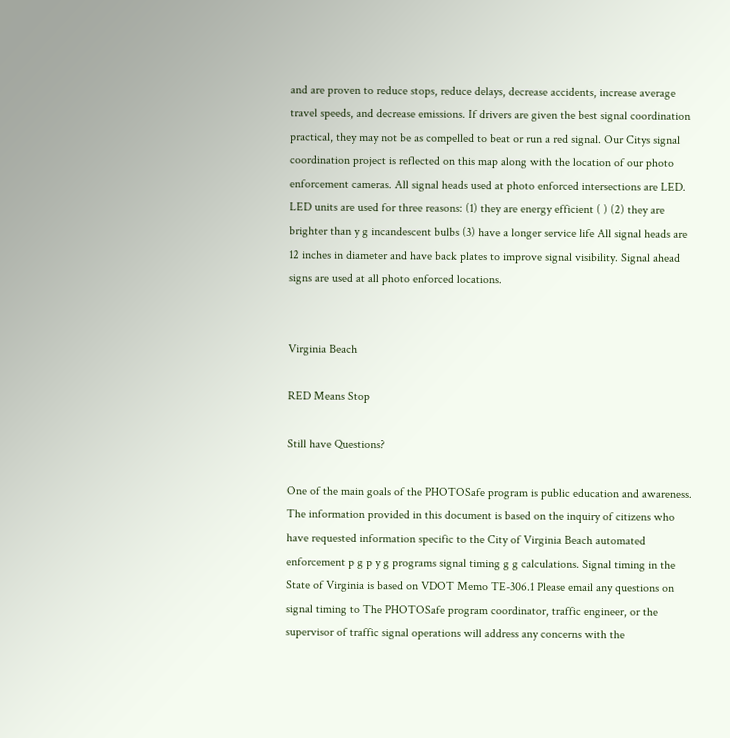and are proven to reduce stops, reduce delays, decrease accidents, increase average travel speeds, and decrease emissions. If drivers are given the best signal coordination practical, they may not be as compelled to beat or run a red signal. Our Citys signal coordination project is reflected on this map along with the location of our photo enforcement cameras. All signal heads used at photo enforced intersections are LED. LED units are used for three reasons: (1) they are energy efficient ( ) (2) they are brighter than y g incandescent bulbs (3) have a longer service life All signal heads are 12 inches in diameter and have back plates to improve signal visibility. Signal ahead signs are used at all photo enforced locations.


Virginia Beach

RED Means Stop

Still have Questions?

One of the main goals of the PHOTOSafe program is public education and awareness. The information provided in this document is based on the inquiry of citizens who have requested information specific to the City of Virginia Beach automated enforcement p g p y g programs signal timing g g calculations. Signal timing in the State of Virginia is based on VDOT Memo TE-306.1 Please email any questions on signal timing to The PHOTOSafe program coordinator, traffic engineer, or the supervisor of traffic signal operations will address any concerns with the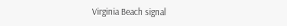Virginia Beach signal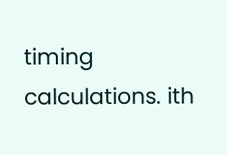timing calculations. ith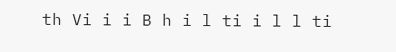th Vi i i B h i l ti i l l ti